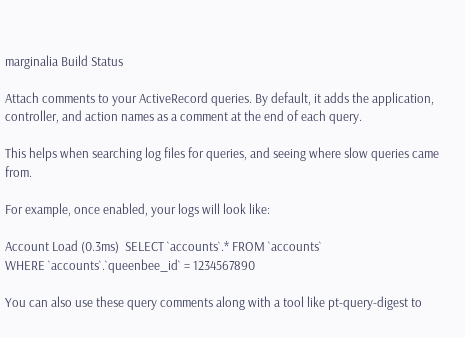marginalia Build Status

Attach comments to your ActiveRecord queries. By default, it adds the application, controller, and action names as a comment at the end of each query.

This helps when searching log files for queries, and seeing where slow queries came from.

For example, once enabled, your logs will look like:

Account Load (0.3ms)  SELECT `accounts`.* FROM `accounts`
WHERE `accounts`.`queenbee_id` = 1234567890

You can also use these query comments along with a tool like pt-query-digest to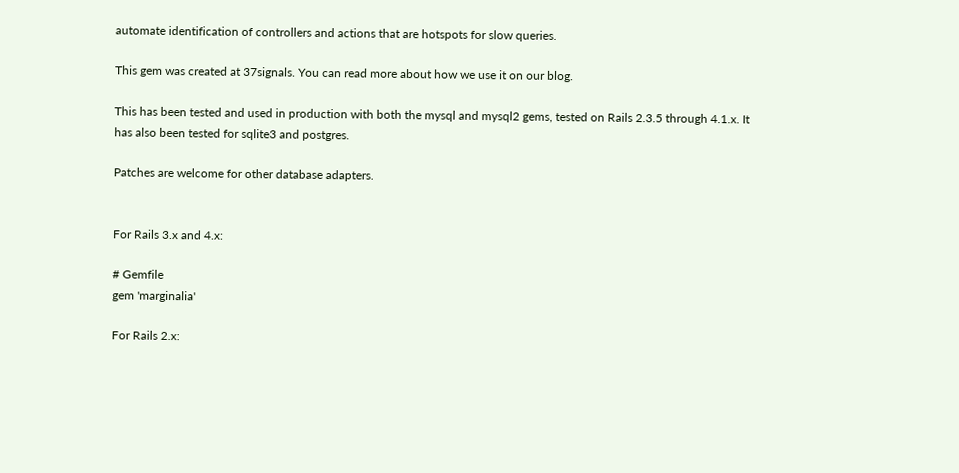automate identification of controllers and actions that are hotspots for slow queries.

This gem was created at 37signals. You can read more about how we use it on our blog.

This has been tested and used in production with both the mysql and mysql2 gems, tested on Rails 2.3.5 through 4.1.x. It has also been tested for sqlite3 and postgres.

Patches are welcome for other database adapters.


For Rails 3.x and 4.x:

# Gemfile
gem 'marginalia'

For Rails 2.x: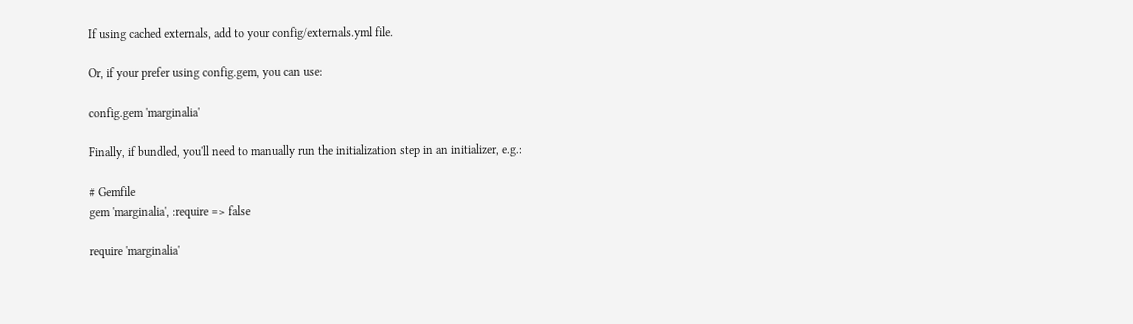If using cached externals, add to your config/externals.yml file.

Or, if your prefer using config.gem, you can use:

config.gem 'marginalia'

Finally, if bundled, you'll need to manually run the initialization step in an initializer, e.g.:

# Gemfile
gem 'marginalia', :require => false

require 'marginalia'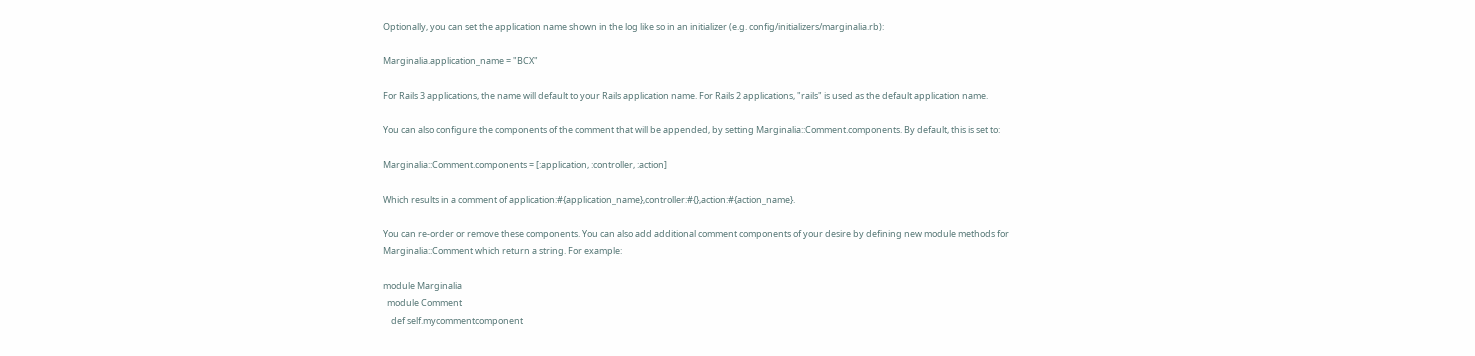Optionally, you can set the application name shown in the log like so in an initializer (e.g. config/initializers/marginalia.rb):

Marginalia.application_name = "BCX"

For Rails 3 applications, the name will default to your Rails application name. For Rails 2 applications, "rails" is used as the default application name.

You can also configure the components of the comment that will be appended, by setting Marginalia::Comment.components. By default, this is set to:

Marginalia::Comment.components = [:application, :controller, :action]

Which results in a comment of application:#{application_name},controller:#{},action:#{action_name}.

You can re-order or remove these components. You can also add additional comment components of your desire by defining new module methods for Marginalia::Comment which return a string. For example:

module Marginalia
  module Comment
    def self.mycommentcomponent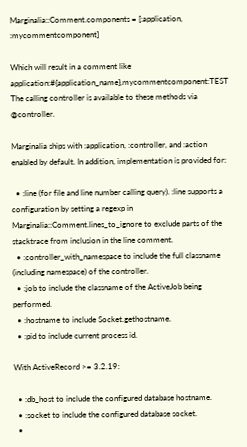Marginalia::Comment.components = [:application, :mycommentcomponent]

Which will result in a comment like application:#{application_name},mycommentcomponent:TEST The calling controller is available to these methods via @controller.

Marginalia ships with :application, :controller, and :action enabled by default. In addition, implementation is provided for:

  • :line (for file and line number calling query). :line supports a configuration by setting a regexp in Marginalia::Comment.lines_to_ignore to exclude parts of the stacktrace from inclusion in the line comment.
  • :controller_with_namespace to include the full classname (including namespace) of the controller.
  • :job to include the classname of the ActiveJob being performed.
  • :hostname to include Socket.gethostname.
  • :pid to include current process id.

With ActiveRecord >= 3.2.19:

  • :db_host to include the configured database hostname.
  • :socket to include the configured database socket.
  •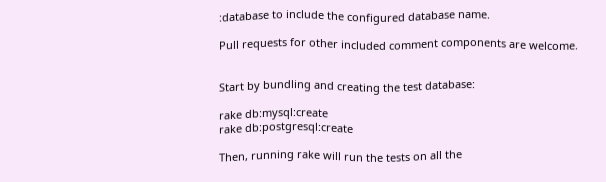:database to include the configured database name.

Pull requests for other included comment components are welcome.


Start by bundling and creating the test database:

rake db:mysql:create
rake db:postgresql:create

Then, running rake will run the tests on all the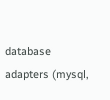database adapters (mysql,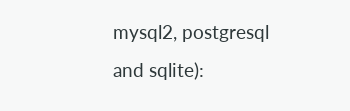mysql2, postgresql and sqlite):